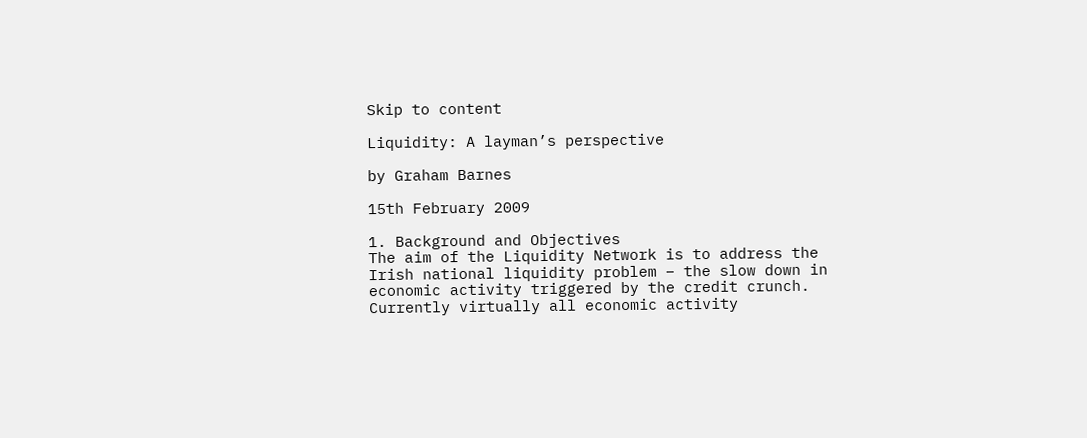Skip to content

Liquidity: A layman’s perspective

by Graham Barnes

15th February 2009

1. Background and Objectives
The aim of the Liquidity Network is to address the Irish national liquidity problem – the slow down in economic activity triggered by the credit crunch.  Currently virtually all economic activity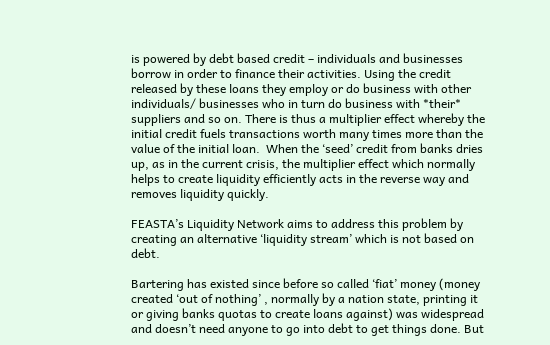is powered by debt based credit – individuals and businesses borrow in order to finance their activities. Using the credit released by these loans they employ or do business with other individuals/ businesses who in turn do business with *their* suppliers and so on. There is thus a multiplier effect whereby the initial credit fuels transactions worth many times more than the value of the initial loan.  When the ‘seed’ credit from banks dries up, as in the current crisis, the multiplier effect which normally helps to create liquidity efficiently acts in the reverse way and removes liquidity quickly.

FEASTA’s Liquidity Network aims to address this problem by creating an alternative ‘liquidity stream’ which is not based on debt.

Bartering has existed since before so called ‘fiat’ money (money created ‘out of nothing’ , normally by a nation state, printing it or giving banks quotas to create loans against) was widespread and doesn’t need anyone to go into debt to get things done. But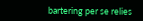bartering per se relies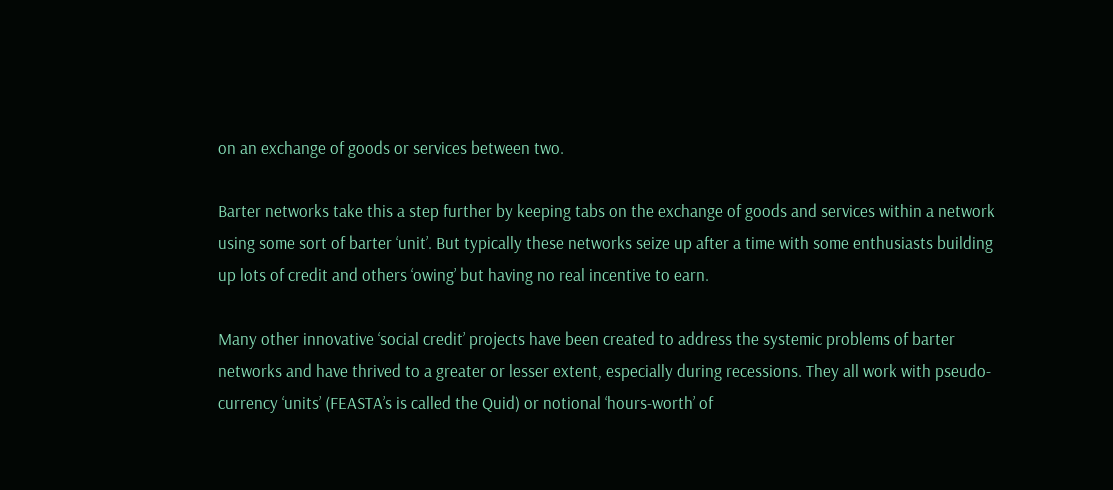on an exchange of goods or services between two.

Barter networks take this a step further by keeping tabs on the exchange of goods and services within a network using some sort of barter ‘unit’. But typically these networks seize up after a time with some enthusiasts building up lots of credit and others ‘owing’ but having no real incentive to earn.

Many other innovative ‘social credit’ projects have been created to address the systemic problems of barter networks and have thrived to a greater or lesser extent, especially during recessions. They all work with pseudo-currency ‘units’ (FEASTA’s is called the Quid) or notional ‘hours-worth’ of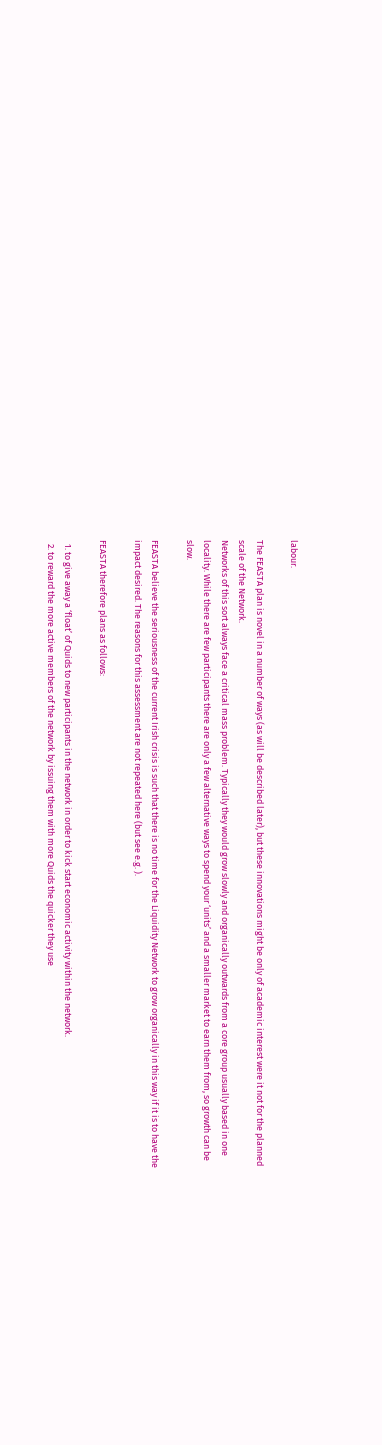labour.

The FEASTA plan is novel in a number of ways (as will be described later), but these innovations might be only of academic interest were it not for the planned scale of the Network.
Networks of this sort always face a critical mass problem. Typically they would grow slowly and organically outwards from a core group usually based in one locality. While there are few participants there are only a few alternative ways to spend your ‘units’ and a smaller market to earn them from, so growth can be slow.

FEASTA believe the seriousness of the current Irish crisis is such that there is no time for the Liquidity Network to grow organically in this way if it is to have the impact desired. The reasons for this assessment are not repeated here (but see e.g. ).

FEASTA therefore plans as follows:

  1. to give away a ‘float’ of Quids to new participants in the network in order to kick start economic activity within the network.
  2. to reward the more active members of the network by issuing them with more Quids the quicker they use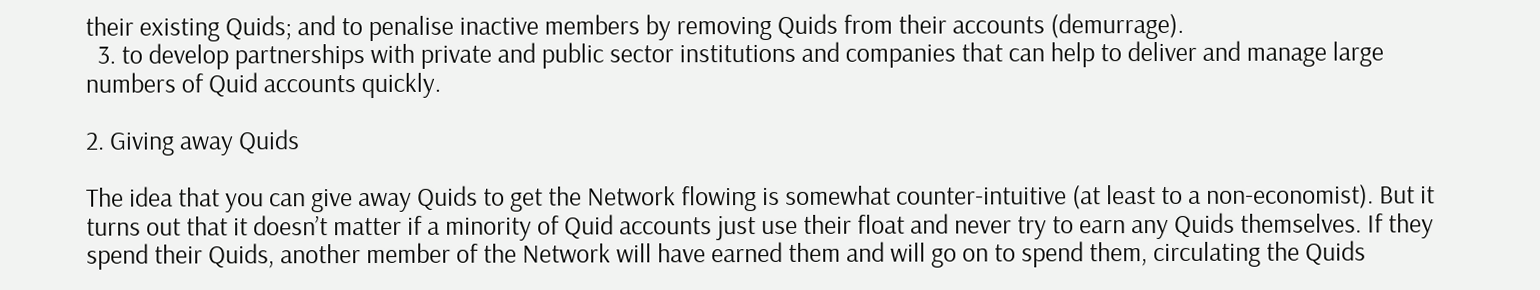their existing Quids; and to penalise inactive members by removing Quids from their accounts (demurrage).
  3. to develop partnerships with private and public sector institutions and companies that can help to deliver and manage large numbers of Quid accounts quickly.

2. Giving away Quids

The idea that you can give away Quids to get the Network flowing is somewhat counter-intuitive (at least to a non-economist). But it turns out that it doesn’t matter if a minority of Quid accounts just use their float and never try to earn any Quids themselves. If they spend their Quids, another member of the Network will have earned them and will go on to spend them, circulating the Quids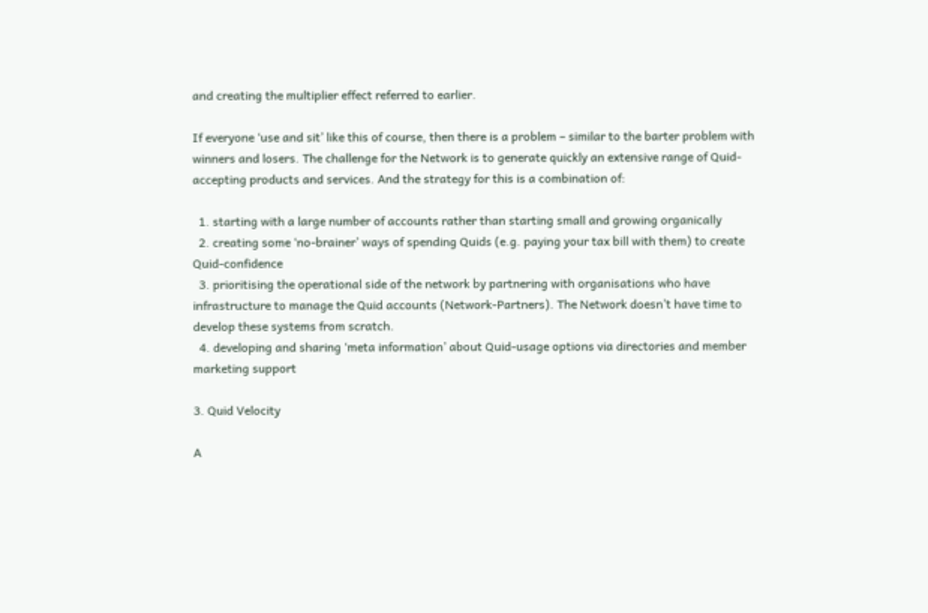and creating the multiplier effect referred to earlier.

If everyone ‘use and sit’ like this of course, then there is a problem – similar to the barter problem with winners and losers. The challenge for the Network is to generate quickly an extensive range of Quid-accepting products and services. And the strategy for this is a combination of:

  1. starting with a large number of accounts rather than starting small and growing organically
  2. creating some ‘no-brainer’ ways of spending Quids (e.g. paying your tax bill with them) to create Quid-confidence
  3. prioritising the operational side of the network by partnering with organisations who have infrastructure to manage the Quid accounts (Network-Partners). The Network doesn’t have time to develop these systems from scratch.
  4. developing and sharing ‘meta information’ about Quid-usage options via directories and member marketing support

3. Quid Velocity

A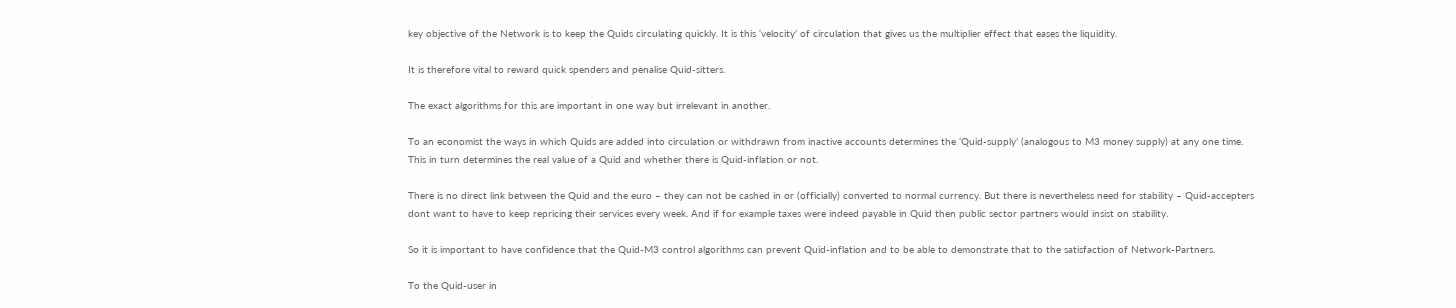key objective of the Network is to keep the Quids circulating quickly. It is this ‘velocity’ of circulation that gives us the multiplier effect that eases the liquidity.

It is therefore vital to reward quick spenders and penalise Quid-sitters.

The exact algorithms for this are important in one way but irrelevant in another.

To an economist the ways in which Quids are added into circulation or withdrawn from inactive accounts determines the ‘Quid-supply’ (analogous to M3 money supply) at any one time. This in turn determines the real value of a Quid and whether there is Quid-inflation or not.

There is no direct link between the Quid and the euro – they can not be cashed in or (officially) converted to normal currency. But there is nevertheless need for stability – Quid-accepters dont want to have to keep repricing their services every week. And if for example taxes were indeed payable in Quid then public sector partners would insist on stability.

So it is important to have confidence that the Quid-M3 control algorithms can prevent Quid-inflation and to be able to demonstrate that to the satisfaction of Network-Partners.

To the Quid-user in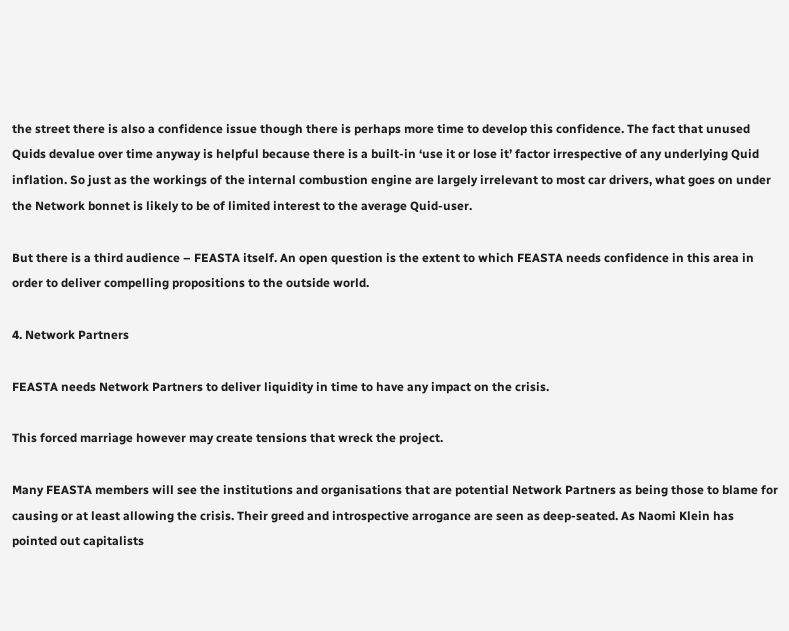the street there is also a confidence issue though there is perhaps more time to develop this confidence. The fact that unused Quids devalue over time anyway is helpful because there is a built-in ‘use it or lose it’ factor irrespective of any underlying Quid inflation. So just as the workings of the internal combustion engine are largely irrelevant to most car drivers, what goes on under the Network bonnet is likely to be of limited interest to the average Quid-user.

But there is a third audience – FEASTA itself. An open question is the extent to which FEASTA needs confidence in this area in order to deliver compelling propositions to the outside world.

4. Network Partners

FEASTA needs Network Partners to deliver liquidity in time to have any impact on the crisis.

This forced marriage however may create tensions that wreck the project.

Many FEASTA members will see the institutions and organisations that are potential Network Partners as being those to blame for causing or at least allowing the crisis. Their greed and introspective arrogance are seen as deep-seated. As Naomi Klein has pointed out capitalists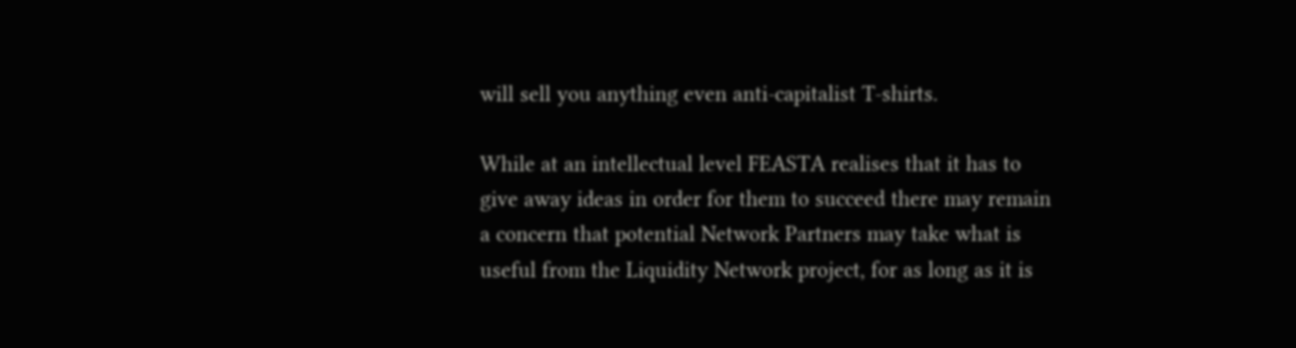will sell you anything even anti-capitalist T-shirts.

While at an intellectual level FEASTA realises that it has to give away ideas in order for them to succeed there may remain a concern that potential Network Partners may take what is useful from the Liquidity Network project, for as long as it is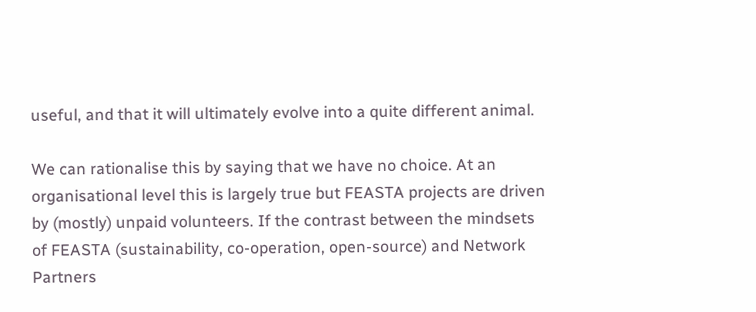useful, and that it will ultimately evolve into a quite different animal.

We can rationalise this by saying that we have no choice. At an organisational level this is largely true but FEASTA projects are driven by (mostly) unpaid volunteers. If the contrast between the mindsets of FEASTA (sustainability, co-operation, open-source) and Network Partners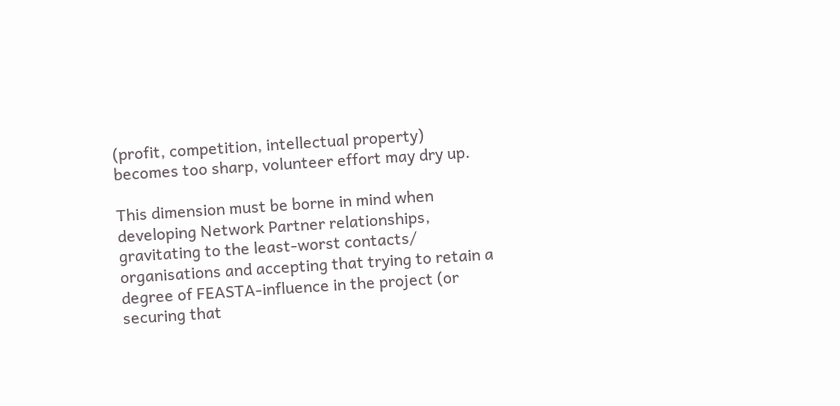(profit, competition, intellectual property) becomes too sharp, volunteer effort may dry up.

This dimension must be borne in mind when developing Network Partner relationships, gravitating to the least-worst contacts/ organisations and accepting that trying to retain a degree of FEASTA-influence in the project (or securing that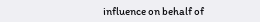influence on behalf of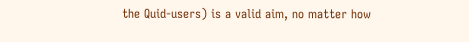the Quid-users) is a valid aim, no matter how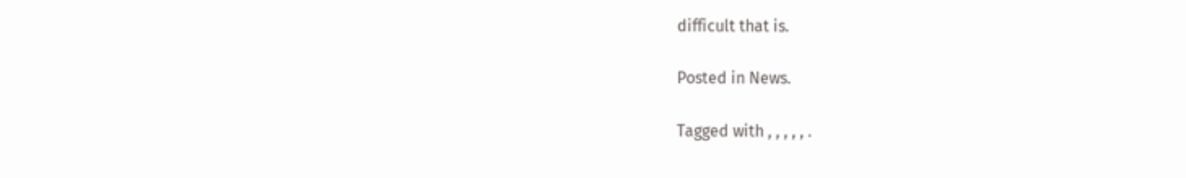difficult that is.

Posted in News.

Tagged with , , , , , .